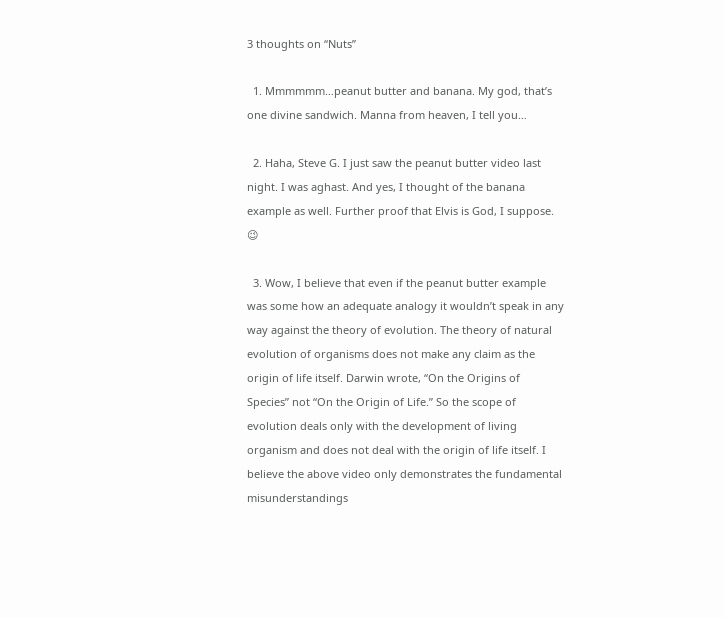3 thoughts on “Nuts”

  1. Mmmmmm…peanut butter and banana. My god, that’s one divine sandwich. Manna from heaven, I tell you…

  2. Haha, Steve G. I just saw the peanut butter video last night. I was aghast. And yes, I thought of the banana example as well. Further proof that Elvis is God, I suppose. 😉

  3. Wow, I believe that even if the peanut butter example was some how an adequate analogy it wouldn’t speak in any way against the theory of evolution. The theory of natural evolution of organisms does not make any claim as the origin of life itself. Darwin wrote, “On the Origins of Species” not “On the Origin of Life.” So the scope of evolution deals only with the development of living organism and does not deal with the origin of life itself. I believe the above video only demonstrates the fundamental misunderstandings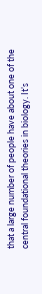that a large number of people have about one of the central foundational theories in biology. It’s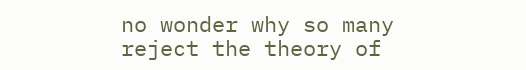no wonder why so many reject the theory of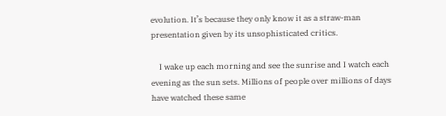evolution. It’s because they only know it as a straw-man presentation given by its unsophisticated critics.

    I wake up each morning and see the sunrise and I watch each evening as the sun sets. Millions of people over millions of days have watched these same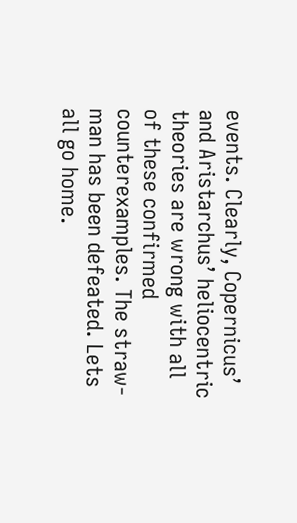events. Clearly, Copernicus’ and Aristarchus’ heliocentric theories are wrong with all of these confirmed counterexamples. The straw-man has been defeated. Lets all go home.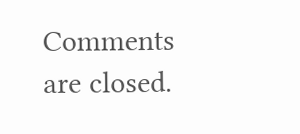Comments are closed.